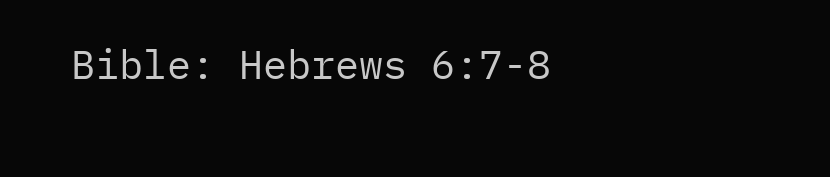Bible: Hebrews 6:7-8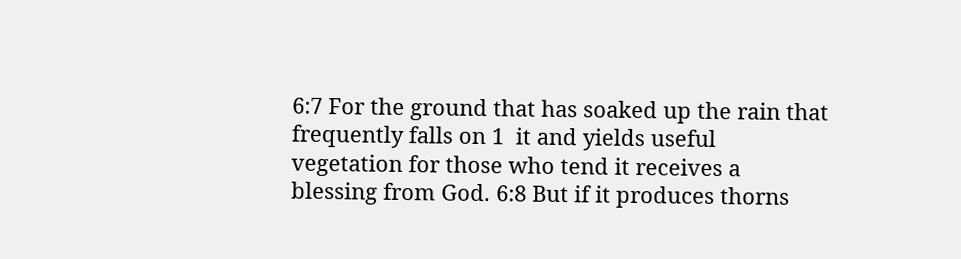6:7 For the ground that has soaked up the rain that frequently falls on 1  it and yields useful vegetation for those who tend it receives a blessing from God. 6:8 But if it produces thorns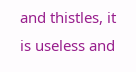and thistles, it is useless and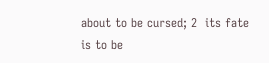about to be cursed; 2  its fate is to be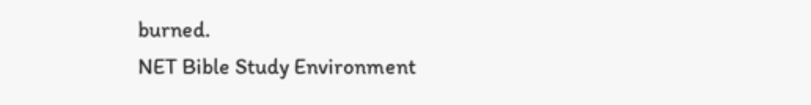burned.
NET Bible Study Environment